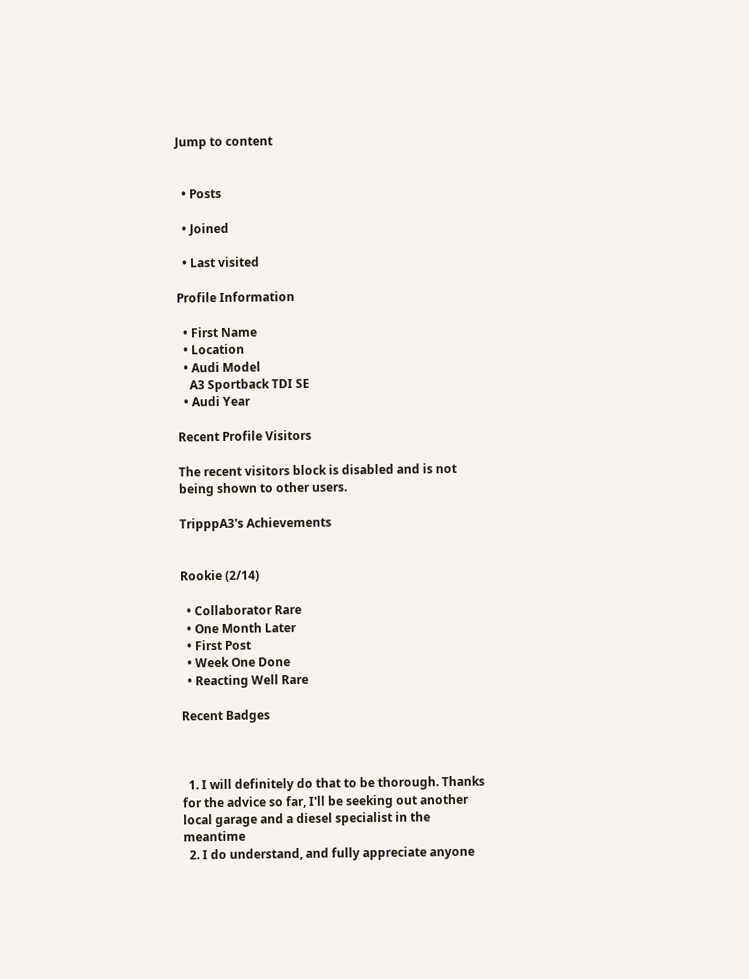Jump to content


  • Posts

  • Joined

  • Last visited

Profile Information

  • First Name
  • Location
  • Audi Model
    A3 Sportback TDI SE
  • Audi Year

Recent Profile Visitors

The recent visitors block is disabled and is not being shown to other users.

TripppA3's Achievements


Rookie (2/14)

  • Collaborator Rare
  • One Month Later
  • First Post
  • Week One Done
  • Reacting Well Rare

Recent Badges



  1. I will definitely do that to be thorough. Thanks for the advice so far, I'll be seeking out another local garage and a diesel specialist in the meantime
  2. I do understand, and fully appreciate anyone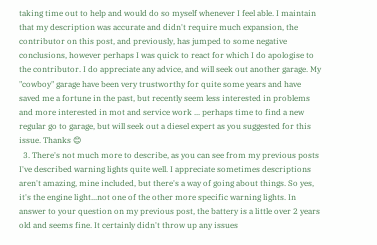taking time out to help and would do so myself whenever I feel able. I maintain that my description was accurate and didn't require much expansion, the contributor on this post, and previously, has jumped to some negative conclusions, however perhaps I was quick to react for which I do apologise to the contributor. I do appreciate any advice, and will seek out another garage. My "cowboy" garage have been very trustworthy for quite some years and have saved me a fortune in the past, but recently seem less interested in problems and more interested in mot and service work ... perhaps time to find a new regular go to garage, but will seek out a diesel expert as you suggested for this issue. Thanks 😊
  3. There's not much more to describe, as you can see from my previous posts I've described warning lights quite well. I appreciate sometimes descriptions aren't amazing, mine included, but there's a way of going about things. So yes, it's the engine light...not one of the other more specific warning lights. In answer to your question on my previous post, the battery is a little over 2 years old and seems fine. It certainly didn't throw up any issues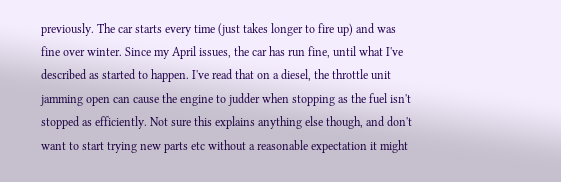previously. The car starts every time (just takes longer to fire up) and was fine over winter. Since my April issues, the car has run fine, until what I've described as started to happen. I've read that on a diesel, the throttle unit jamming open can cause the engine to judder when stopping as the fuel isn't stopped as efficiently. Not sure this explains anything else though, and don't want to start trying new parts etc without a reasonable expectation it might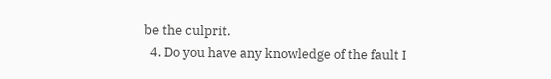be the culprit.
  4. Do you have any knowledge of the fault I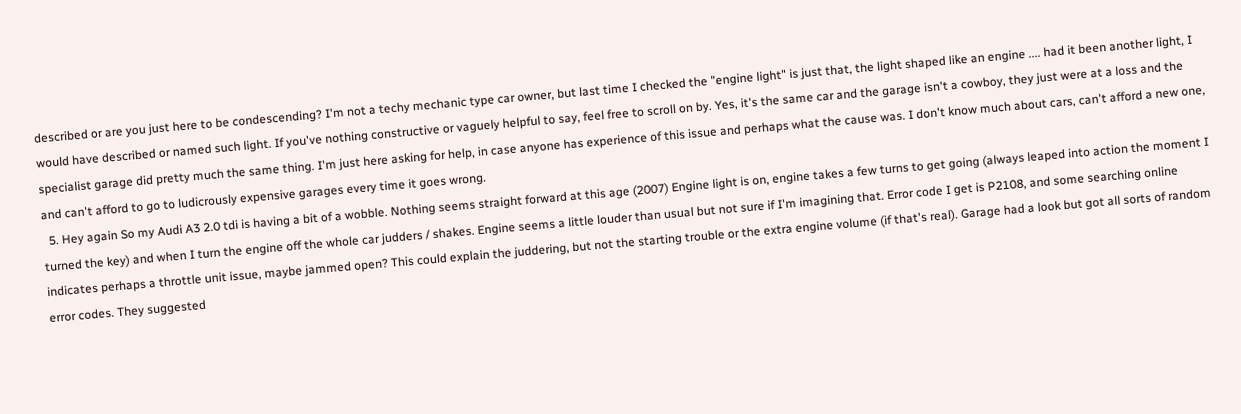described or are you just here to be condescending? I'm not a techy mechanic type car owner, but last time I checked the "engine light" is just that, the light shaped like an engine .... had it been another light, I would have described or named such light. If you've nothing constructive or vaguely helpful to say, feel free to scroll on by. Yes, it's the same car and the garage isn't a cowboy, they just were at a loss and the specialist garage did pretty much the same thing. I'm just here asking for help, in case anyone has experience of this issue and perhaps what the cause was. I don't know much about cars, can't afford a new one, and can't afford to go to ludicrously expensive garages every time it goes wrong.
  5. Hey again So my Audi A3 2.0 tdi is having a bit of a wobble. Nothing seems straight forward at this age (2007) Engine light is on, engine takes a few turns to get going (always leaped into action the moment I turned the key) and when I turn the engine off the whole car judders / shakes. Engine seems a little louder than usual but not sure if I'm imagining that. Error code I get is P2108, and some searching online indicates perhaps a throttle unit issue, maybe jammed open? This could explain the juddering, but not the starting trouble or the extra engine volume (if that's real). Garage had a look but got all sorts of random error codes. They suggested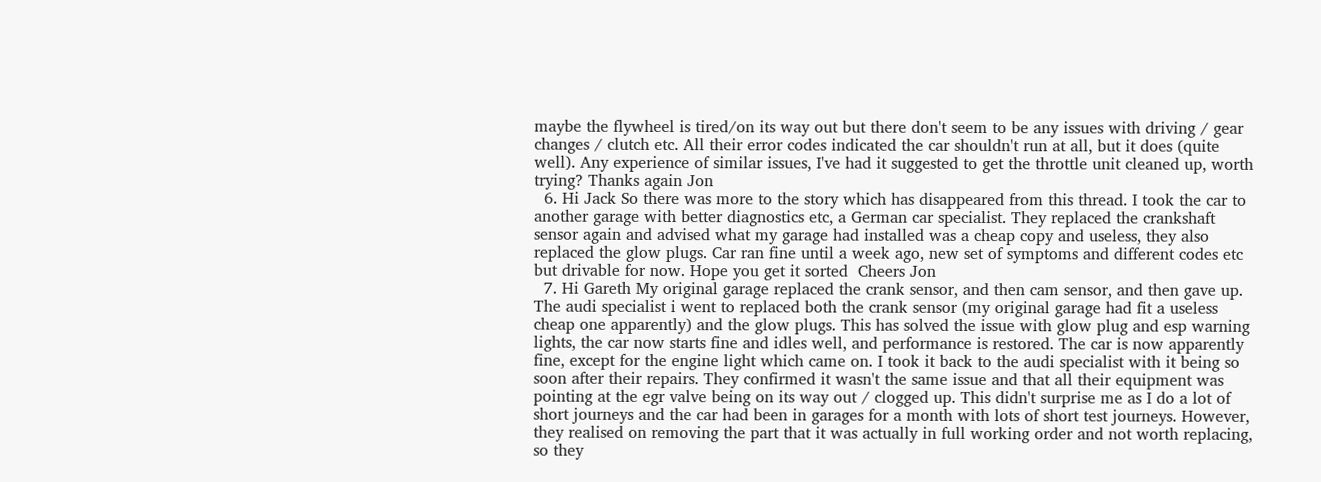maybe the flywheel is tired/on its way out but there don't seem to be any issues with driving / gear changes / clutch etc. All their error codes indicated the car shouldn't run at all, but it does (quite well). Any experience of similar issues, I've had it suggested to get the throttle unit cleaned up, worth trying? Thanks again Jon
  6. Hi Jack So there was more to the story which has disappeared from this thread. I took the car to another garage with better diagnostics etc, a German car specialist. They replaced the crankshaft sensor again and advised what my garage had installed was a cheap copy and useless, they also replaced the glow plugs. Car ran fine until a week ago, new set of symptoms and different codes etc but drivable for now. Hope you get it sorted  Cheers Jon
  7. Hi Gareth My original garage replaced the crank sensor, and then cam sensor, and then gave up. The audi specialist i went to replaced both the crank sensor (my original garage had fit a useless cheap one apparently) and the glow plugs. This has solved the issue with glow plug and esp warning lights, the car now starts fine and idles well, and performance is restored. The car is now apparently fine, except for the engine light which came on. I took it back to the audi specialist with it being so soon after their repairs. They confirmed it wasn't the same issue and that all their equipment was pointing at the egr valve being on its way out / clogged up. This didn't surprise me as I do a lot of short journeys and the car had been in garages for a month with lots of short test journeys. However, they realised on removing the part that it was actually in full working order and not worth replacing, so they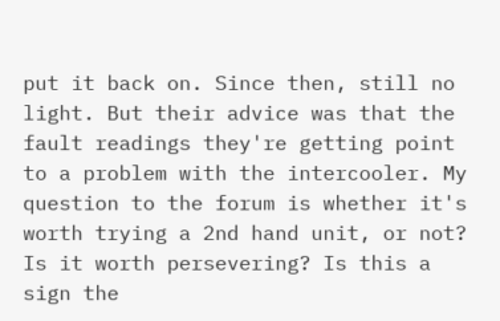put it back on. Since then, still no light. But their advice was that the fault readings they're getting point to a problem with the intercooler. My question to the forum is whether it's worth trying a 2nd hand unit, or not? Is it worth persevering? Is this a sign the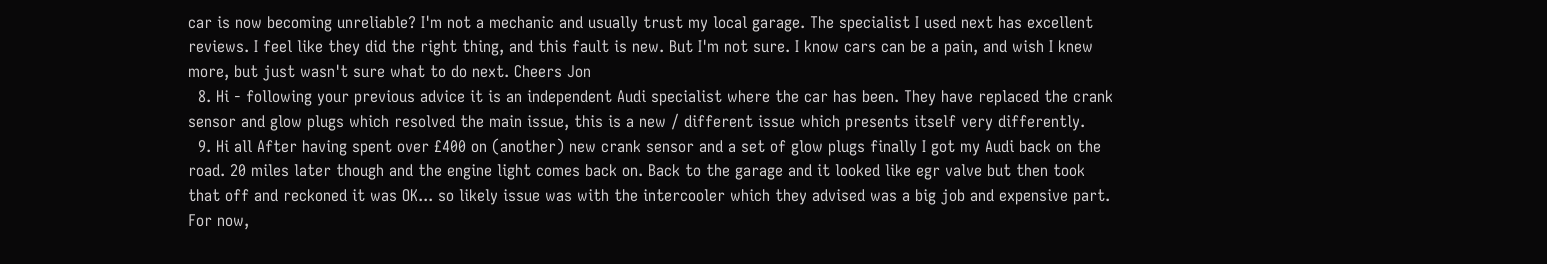car is now becoming unreliable? I'm not a mechanic and usually trust my local garage. The specialist I used next has excellent reviews. I feel like they did the right thing, and this fault is new. But I'm not sure. I know cars can be a pain, and wish I knew more, but just wasn't sure what to do next. Cheers Jon
  8. Hi - following your previous advice it is an independent Audi specialist where the car has been. They have replaced the crank sensor and glow plugs which resolved the main issue, this is a new / different issue which presents itself very differently.
  9. Hi all After having spent over £400 on (another) new crank sensor and a set of glow plugs finally I got my Audi back on the road. 20 miles later though and the engine light comes back on. Back to the garage and it looked like egr valve but then took that off and reckoned it was OK... so likely issue was with the intercooler which they advised was a big job and expensive part. For now,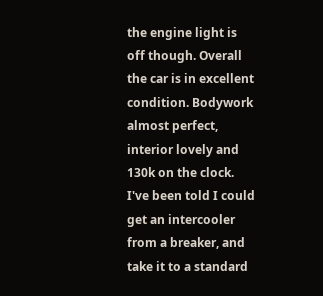the engine light is off though. Overall the car is in excellent condition. Bodywork almost perfect, interior lovely and 130k on the clock. I've been told I could get an intercooler from a breaker, and take it to a standard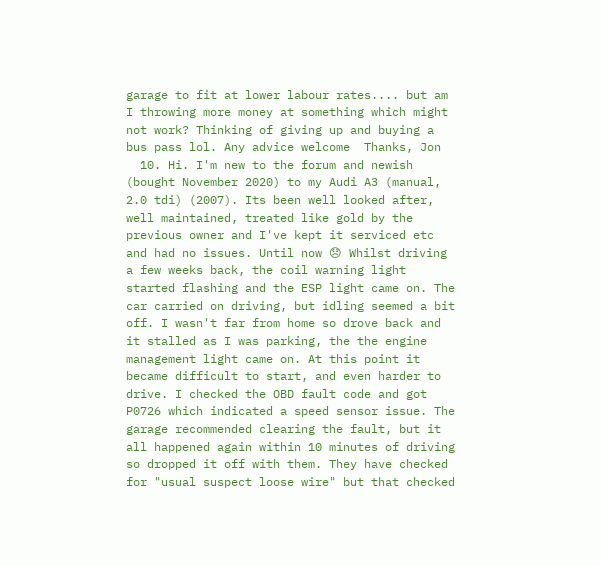garage to fit at lower labour rates.... but am I throwing more money at something which might not work? Thinking of giving up and buying a bus pass lol. Any advice welcome  Thanks, Jon
  10. Hi. I'm new to the forum and newish (bought November 2020) to my Audi A3 (manual, 2.0 tdi) (2007). Its been well looked after, well maintained, treated like gold by the previous owner and I've kept it serviced etc and had no issues. Until now 😞 Whilst driving a few weeks back, the coil warning light started flashing and the ESP light came on. The car carried on driving, but idling seemed a bit off. I wasn't far from home so drove back and it stalled as I was parking, the the engine management light came on. At this point it became difficult to start, and even harder to drive. I checked the OBD fault code and got P0726 which indicated a speed sensor issue. The garage recommended clearing the fault, but it all happened again within 10 minutes of driving so dropped it off with them. They have checked for "usual suspect loose wire" but that checked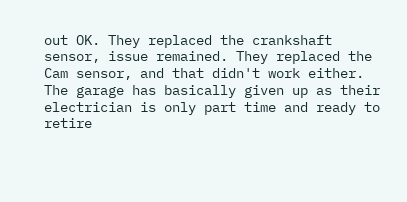out OK. They replaced the crankshaft sensor, issue remained. They replaced the Cam sensor, and that didn't work either. The garage has basically given up as their electrician is only part time and ready to retire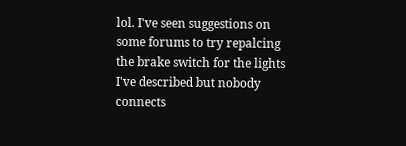lol. I've seen suggestions on some forums to try repalcing the brake switch for the lights I've described but nobody connects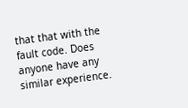that that with the fault code. Does anyone have any similar experience.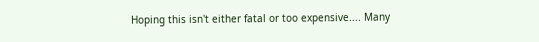Hoping this isn't either fatal or too expensive.... Many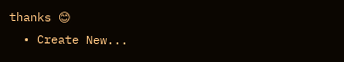thanks 😊
  • Create New...